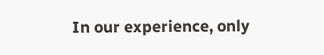In our experience, only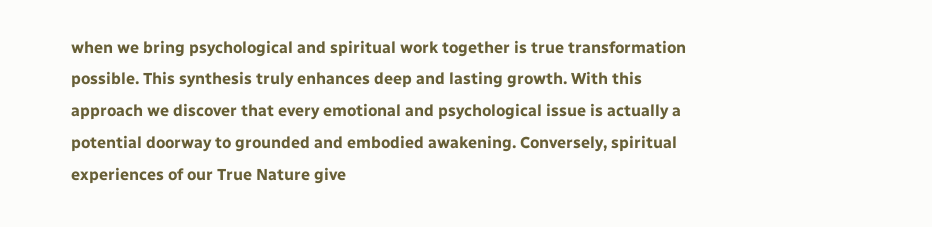when we bring psychological and spiritual work together is true transformation possible. This synthesis truly enhances deep and lasting growth. With this approach we discover that every emotional and psychological issue is actually a potential doorway to grounded and embodied awakening. Conversely, spiritual experiences of our True Nature give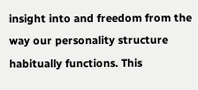insight into and freedom from the way our personality structure habitually functions. This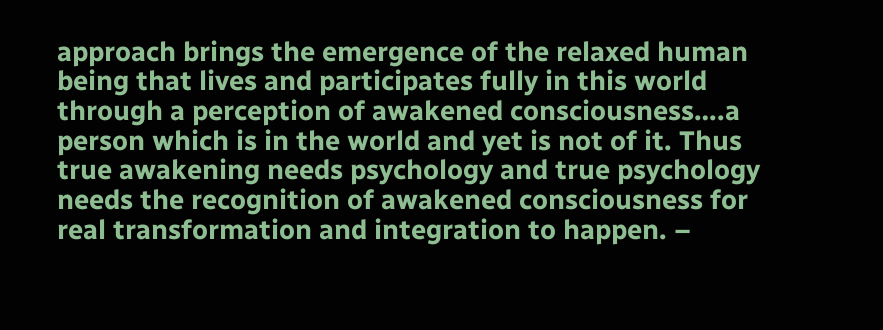approach brings the emergence of the relaxed human being that lives and participates fully in this world through a perception of awakened consciousness….a person which is in the world and yet is not of it. Thus true awakening needs psychology and true psychology needs the recognition of awakened consciousness for real transformation and integration to happen. –